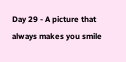Day 29 - A picture that always makes you smile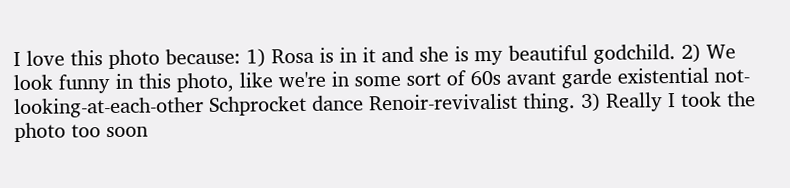I love this photo because: 1) Rosa is in it and she is my beautiful godchild. 2) We look funny in this photo, like we're in some sort of 60s avant garde existential not-looking-at-each-other Schprocket dance Renoir-revivalist thing. 3) Really I took the photo too soon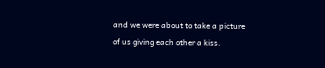and we were about to take a picture of us giving each other a kiss.